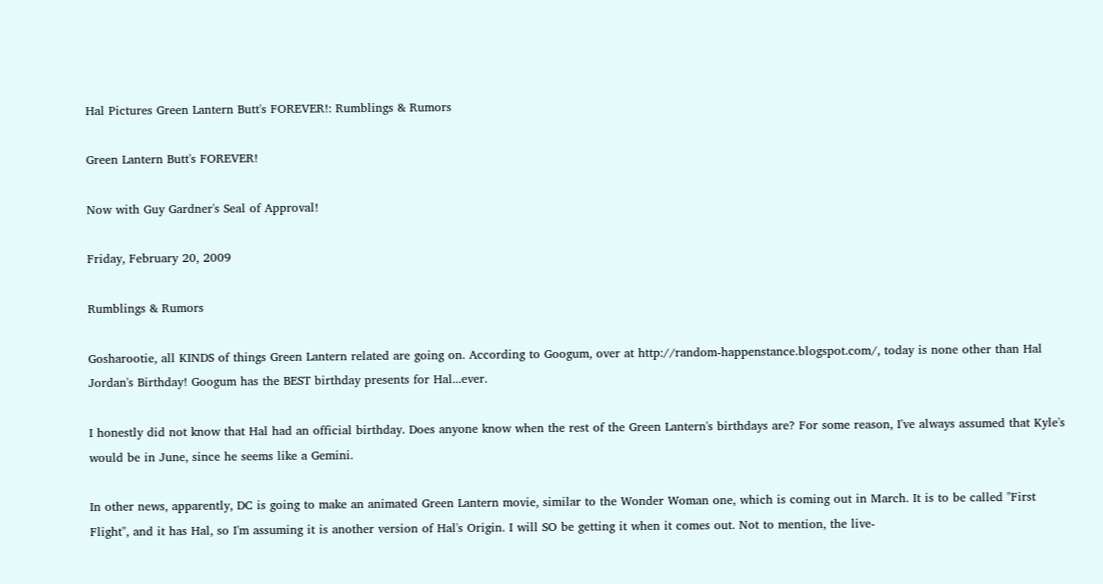Hal Pictures Green Lantern Butt's FOREVER!: Rumblings & Rumors

Green Lantern Butt's FOREVER!

Now with Guy Gardner's Seal of Approval!

Friday, February 20, 2009

Rumblings & Rumors

Gosharootie, all KINDS of things Green Lantern related are going on. According to Googum, over at http://random-happenstance.blogspot.com/, today is none other than Hal Jordan's Birthday! Googum has the BEST birthday presents for Hal...ever.

I honestly did not know that Hal had an official birthday. Does anyone know when the rest of the Green Lantern's birthdays are? For some reason, I've always assumed that Kyle's would be in June, since he seems like a Gemini.

In other news, apparently, DC is going to make an animated Green Lantern movie, similar to the Wonder Woman one, which is coming out in March. It is to be called "First Flight", and it has Hal, so I'm assuming it is another version of Hal's Origin. I will SO be getting it when it comes out. Not to mention, the live-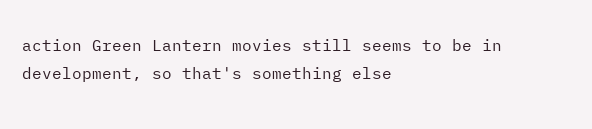action Green Lantern movies still seems to be in development, so that's something else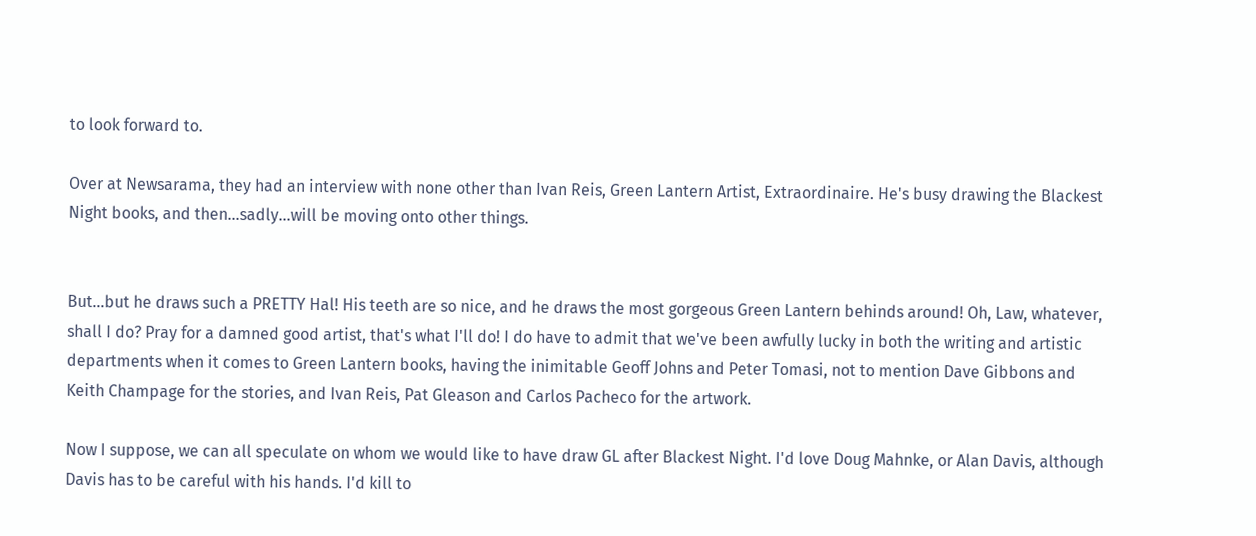to look forward to.

Over at Newsarama, they had an interview with none other than Ivan Reis, Green Lantern Artist, Extraordinaire. He's busy drawing the Blackest Night books, and then...sadly...will be moving onto other things.


But...but he draws such a PRETTY Hal! His teeth are so nice, and he draws the most gorgeous Green Lantern behinds around! Oh, Law, whatever, shall I do? Pray for a damned good artist, that's what I'll do! I do have to admit that we've been awfully lucky in both the writing and artistic departments when it comes to Green Lantern books, having the inimitable Geoff Johns and Peter Tomasi, not to mention Dave Gibbons and Keith Champage for the stories, and Ivan Reis, Pat Gleason and Carlos Pacheco for the artwork.

Now I suppose, we can all speculate on whom we would like to have draw GL after Blackest Night. I'd love Doug Mahnke, or Alan Davis, although Davis has to be careful with his hands. I'd kill to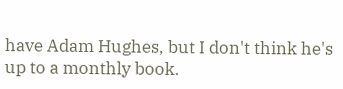have Adam Hughes, but I don't think he's up to a monthly book.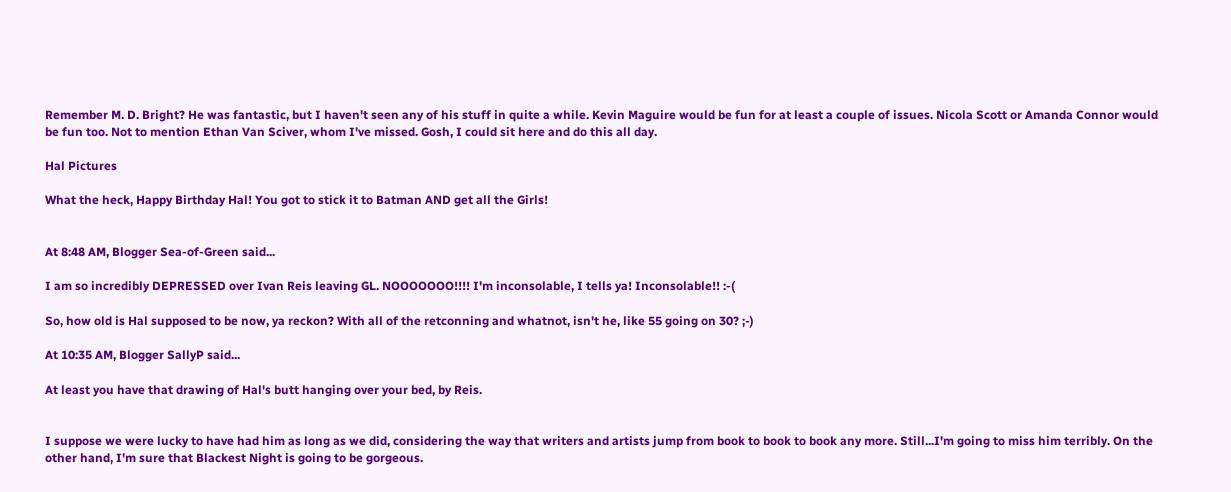Remember M. D. Bright? He was fantastic, but I haven't seen any of his stuff in quite a while. Kevin Maguire would be fun for at least a couple of issues. Nicola Scott or Amanda Connor would be fun too. Not to mention Ethan Van Sciver, whom I've missed. Gosh, I could sit here and do this all day.

Hal Pictures

What the heck, Happy Birthday Hal! You got to stick it to Batman AND get all the Girls!


At 8:48 AM, Blogger Sea-of-Green said...

I am so incredibly DEPRESSED over Ivan Reis leaving GL. NOOOOOOO!!!! I'm inconsolable, I tells ya! Inconsolable!! :-(

So, how old is Hal supposed to be now, ya reckon? With all of the retconning and whatnot, isn't he, like 55 going on 30? ;-)

At 10:35 AM, Blogger SallyP said...

At least you have that drawing of Hal's butt hanging over your bed, by Reis.


I suppose we were lucky to have had him as long as we did, considering the way that writers and artists jump from book to book to book any more. Still...I'm going to miss him terribly. On the other hand, I'm sure that Blackest Night is going to be gorgeous.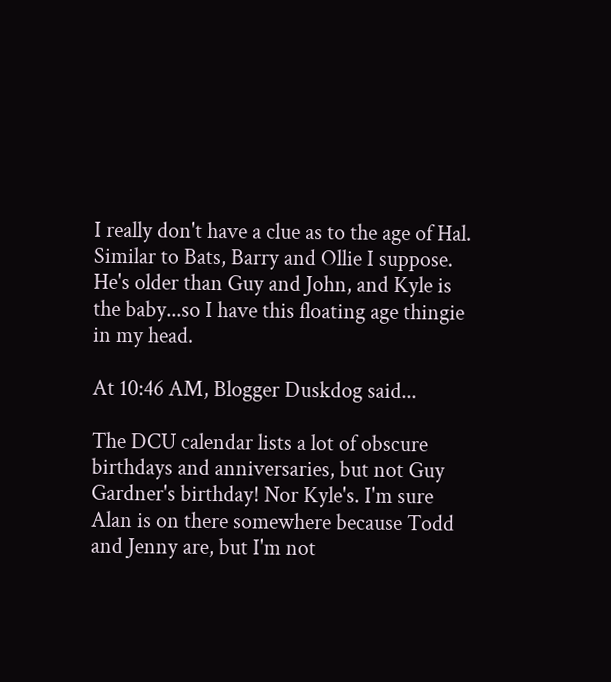I really don't have a clue as to the age of Hal. Similar to Bats, Barry and Ollie I suppose. He's older than Guy and John, and Kyle is the baby...so I have this floating age thingie in my head.

At 10:46 AM, Blogger Duskdog said...

The DCU calendar lists a lot of obscure birthdays and anniversaries, but not Guy Gardner's birthday! Nor Kyle's. I'm sure Alan is on there somewhere because Todd and Jenny are, but I'm not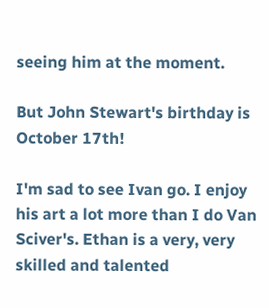seeing him at the moment.

But John Stewart's birthday is October 17th!

I'm sad to see Ivan go. I enjoy his art a lot more than I do Van Sciver's. Ethan is a very, very skilled and talented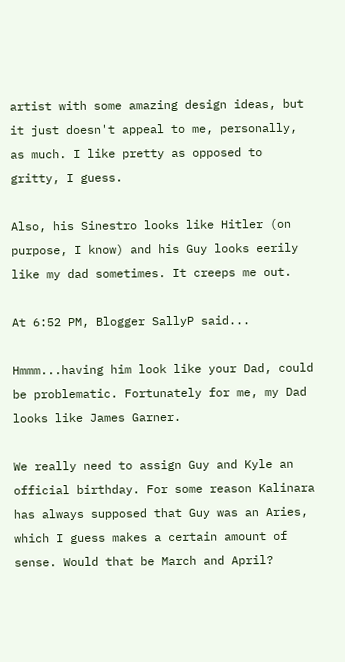artist with some amazing design ideas, but it just doesn't appeal to me, personally, as much. I like pretty as opposed to gritty, I guess.

Also, his Sinestro looks like Hitler (on purpose, I know) and his Guy looks eerily like my dad sometimes. It creeps me out.

At 6:52 PM, Blogger SallyP said...

Hmmm...having him look like your Dad, could be problematic. Fortunately for me, my Dad looks like James Garner.

We really need to assign Guy and Kyle an official birthday. For some reason Kalinara has always supposed that Guy was an Aries, which I guess makes a certain amount of sense. Would that be March and April?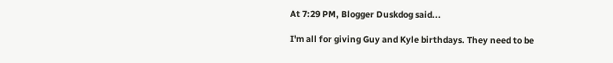At 7:29 PM, Blogger Duskdog said...

I'm all for giving Guy and Kyle birthdays. They need to be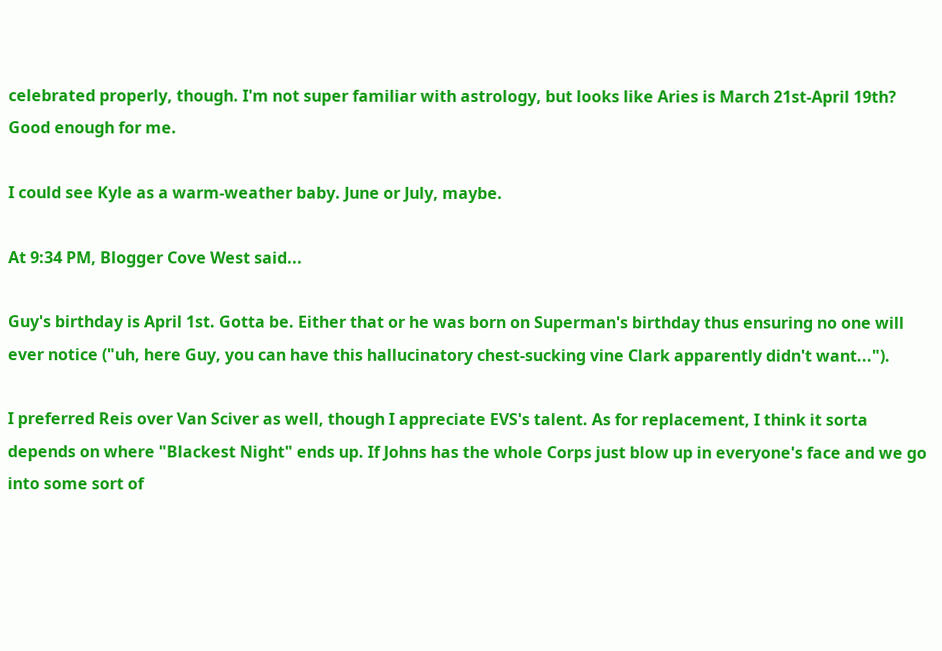celebrated properly, though. I'm not super familiar with astrology, but looks like Aries is March 21st-April 19th? Good enough for me.

I could see Kyle as a warm-weather baby. June or July, maybe.

At 9:34 PM, Blogger Cove West said...

Guy's birthday is April 1st. Gotta be. Either that or he was born on Superman's birthday thus ensuring no one will ever notice ("uh, here Guy, you can have this hallucinatory chest-sucking vine Clark apparently didn't want...").

I preferred Reis over Van Sciver as well, though I appreciate EVS's talent. As for replacement, I think it sorta depends on where "Blackest Night" ends up. If Johns has the whole Corps just blow up in everyone's face and we go into some sort of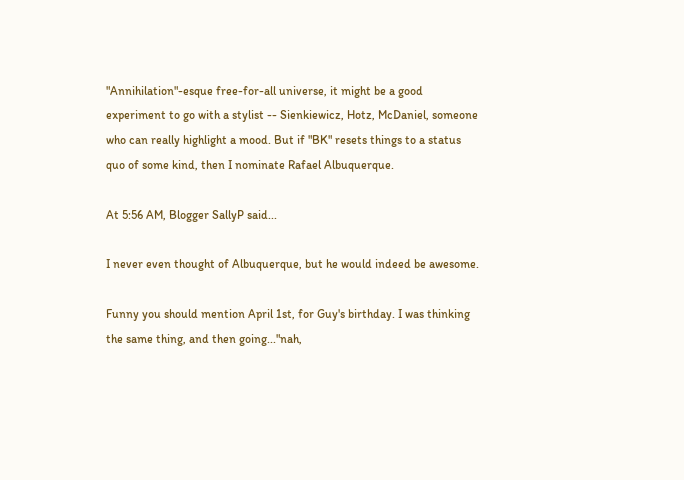"Annihilation"-esque free-for-all universe, it might be a good experiment to go with a stylist -- Sienkiewicz, Hotz, McDaniel, someone who can really highlight a mood. But if "BK" resets things to a status quo of some kind, then I nominate Rafael Albuquerque.

At 5:56 AM, Blogger SallyP said...

I never even thought of Albuquerque, but he would indeed be awesome.

Funny you should mention April 1st, for Guy's birthday. I was thinking the same thing, and then going..."nah,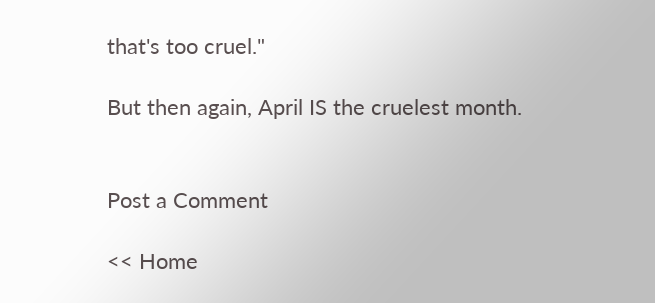that's too cruel."

But then again, April IS the cruelest month.


Post a Comment

<< Home